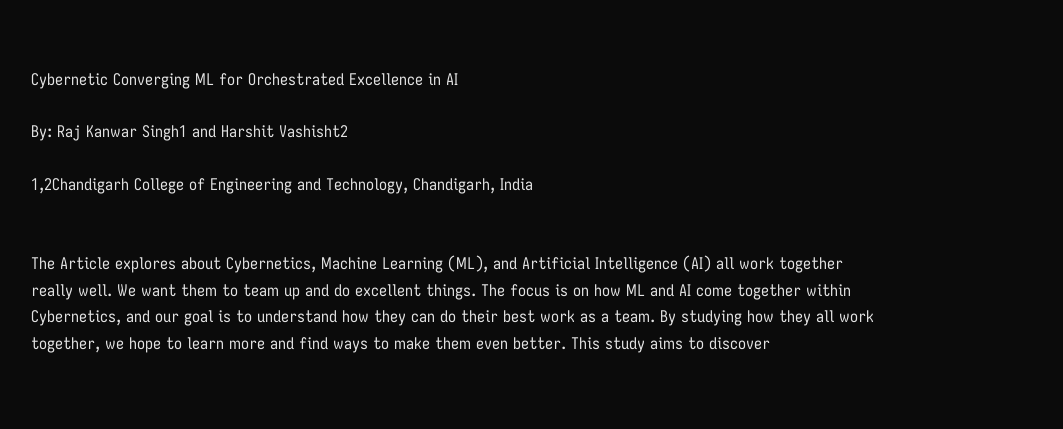Cybernetic Converging ML for Orchestrated Excellence in AI

By: Raj Kanwar Singh1 and Harshit Vashisht2

1,2Chandigarh College of Engineering and Technology, Chandigarh, India


The Article explores about Cybernetics, Machine Learning (ML), and Artificial Intelligence (AI) all work together really well. We want them to team up and do excellent things. The focus is on how ML and AI come together within Cybernetics, and our goal is to understand how they can do their best work as a team. By studying how they all work together, we hope to learn more and find ways to make them even better. This study aims to discover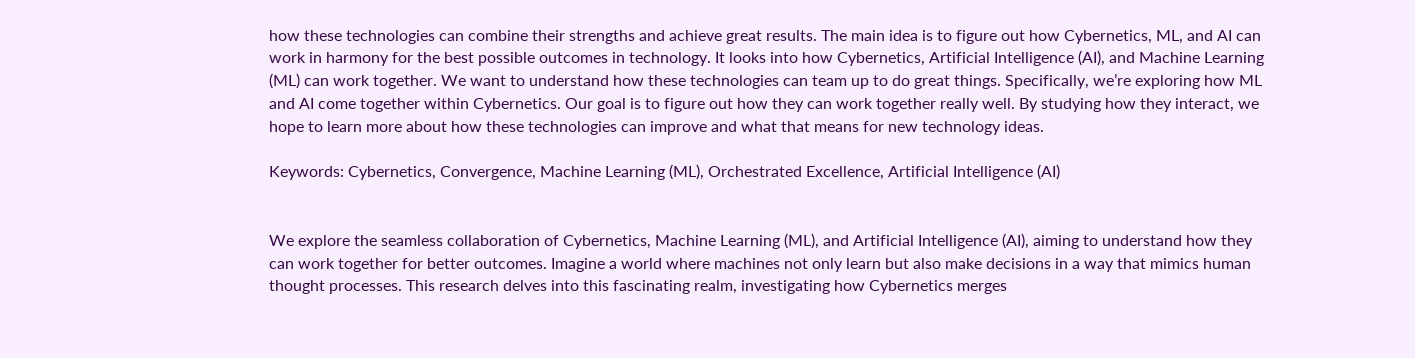how these technologies can combine their strengths and achieve great results. The main idea is to figure out how Cybernetics, ML, and AI can work in harmony for the best possible outcomes in technology. It looks into how Cybernetics, Artificial Intelligence (AI), and Machine Learning (ML) can work together. We want to understand how these technologies can team up to do great things. Specifically, we’re exploring how ML and AI come together within Cybernetics. Our goal is to figure out how they can work together really well. By studying how they interact, we hope to learn more about how these technologies can improve and what that means for new technology ideas.

Keywords: Cybernetics, Convergence, Machine Learning (ML), Orchestrated Excellence, Artificial Intelligence (AI)


We explore the seamless collaboration of Cybernetics, Machine Learning (ML), and Artificial Intelligence (AI), aiming to understand how they can work together for better outcomes. Imagine a world where machines not only learn but also make decisions in a way that mimics human thought processes. This research delves into this fascinating realm, investigating how Cybernetics merges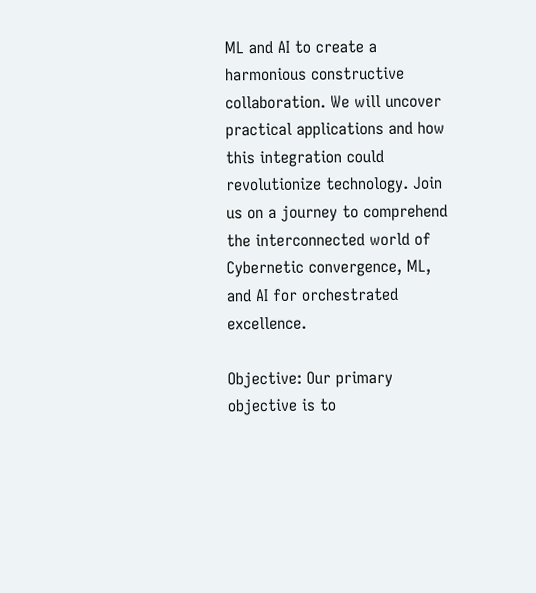ML and AI to create a harmonious constructive collaboration. We will uncover practical applications and how this integration could revolutionize technology. Join us on a journey to comprehend the interconnected world of Cybernetic convergence, ML, and AI for orchestrated excellence.

Objective: Our primary objective is to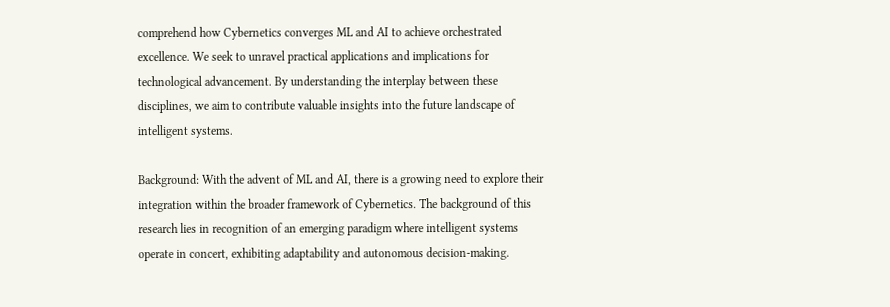comprehend how Cybernetics converges ML and AI to achieve orchestrated excellence. We seek to unravel practical applications and implications for technological advancement. By understanding the interplay between these disciplines, we aim to contribute valuable insights into the future landscape of intelligent systems.

Background: With the advent of ML and AI, there is a growing need to explore their integration within the broader framework of Cybernetics. The background of this research lies in recognition of an emerging paradigm where intelligent systems operate in concert, exhibiting adaptability and autonomous decision-making.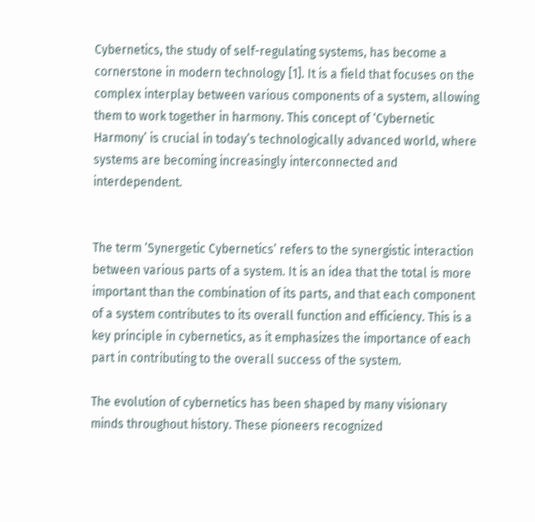Cybernetics, the study of self-regulating systems, has become a cornerstone in modern technology [1]. It is a field that focuses on the complex interplay between various components of a system, allowing them to work together in harmony. This concept of ‘Cybernetic Harmony’ is crucial in today’s technologically advanced world, where systems are becoming increasingly interconnected and interdependent.


The term ‘Synergetic Cybernetics’ refers to the synergistic interaction between various parts of a system. It is an idea that the total is more important than the combination of its parts, and that each component of a system contributes to its overall function and efficiency. This is a key principle in cybernetics, as it emphasizes the importance of each part in contributing to the overall success of the system.

The evolution of cybernetics has been shaped by many visionary minds throughout history. These pioneers recognized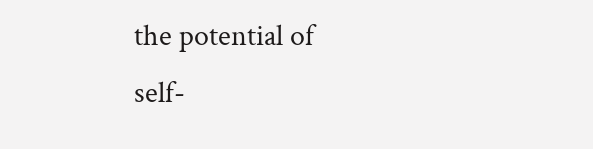the potential of self-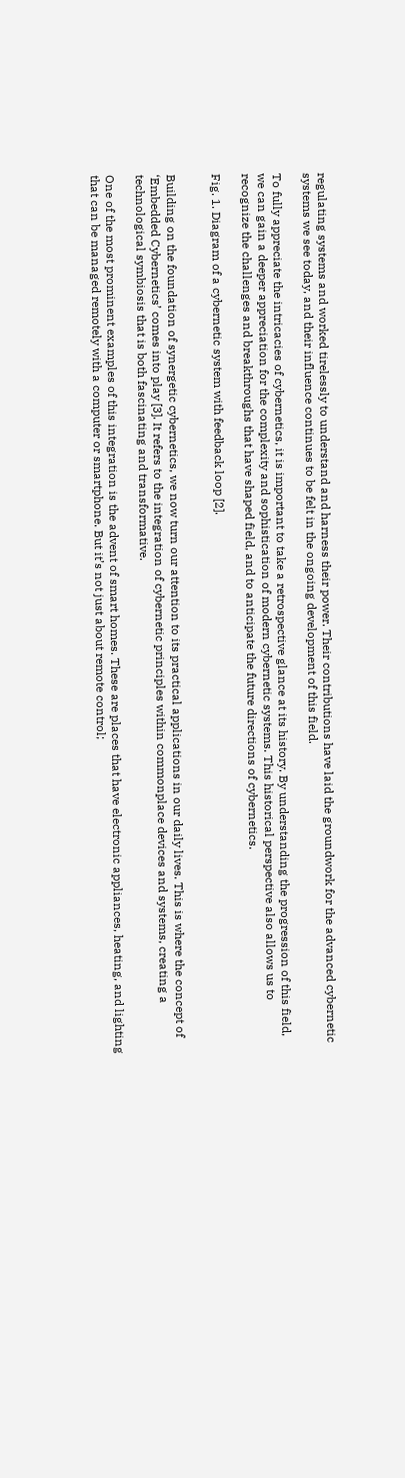regulating systems and worked tirelessly to understand and harness their power. Their contributions have laid the groundwork for the advanced cybernetic systems we see today, and their influence continues to be felt in the ongoing development of this field.

To fully appreciate the intricacies of cybernetics, it is important to take a retrospective glance at its history. By understanding the progression of this field, we can gain a deeper appreciation for the complexity and sophistication of modern cybernetic systems. This historical perspective also allows us to recognize the challenges and breakthroughs that have shaped field, and to anticipate the future directions of cybernetics.

Fig. 1. Diagram of a cybernetic system with feedback loop [2].


Building on the foundation of synergetic cybernetics, we now turn our attention to its practical applications in our daily lives. This is where the concept of ‘Embedded Cybernetics’ comes into play [3]. It refers to the integration of cybernetic principles within commonplace devices and systems, creating a technological symbiosis that is both fascinating and transformative.

One of the most prominent examples of this integration is the advent of smart homes. These are places that have electronic appliances, heating, and lighting that can be managed remotely with a computer or smartphone. But it’s not just about remote control;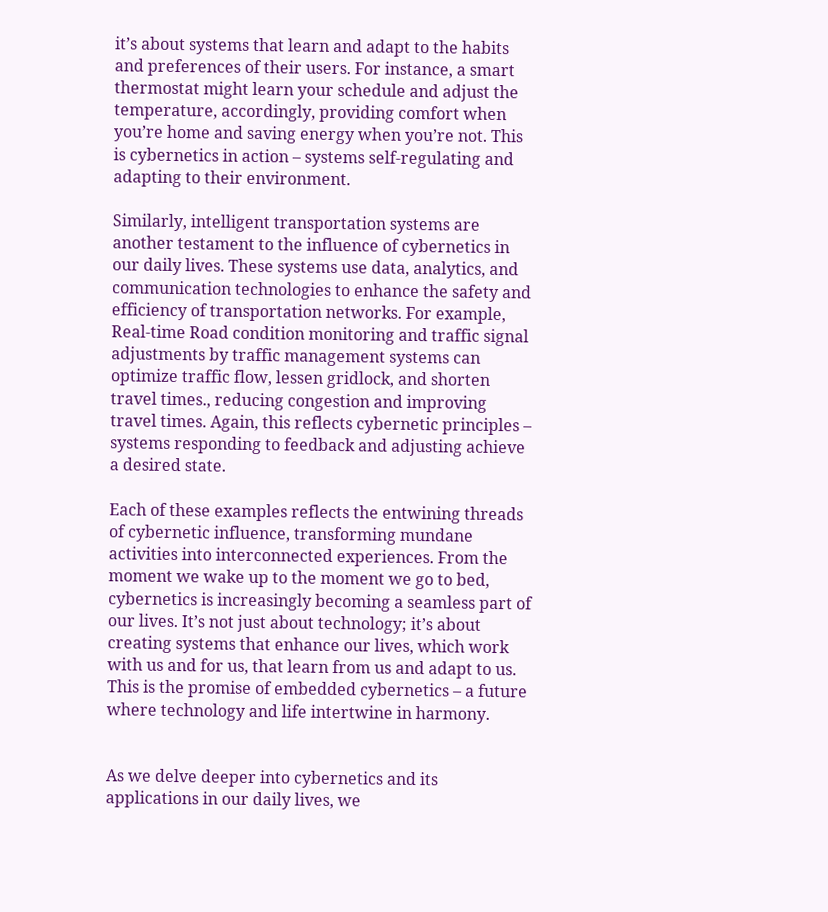it’s about systems that learn and adapt to the habits and preferences of their users. For instance, a smart thermostat might learn your schedule and adjust the temperature, accordingly, providing comfort when you’re home and saving energy when you’re not. This is cybernetics in action – systems self-regulating and adapting to their environment.

Similarly, intelligent transportation systems are another testament to the influence of cybernetics in our daily lives. These systems use data, analytics, and communication technologies to enhance the safety and efficiency of transportation networks. For example, Real-time Road condition monitoring and traffic signal adjustments by traffic management systems can optimize traffic flow, lessen gridlock, and shorten travel times., reducing congestion and improving travel times. Again, this reflects cybernetic principles – systems responding to feedback and adjusting achieve a desired state.

Each of these examples reflects the entwining threads of cybernetic influence, transforming mundane activities into interconnected experiences. From the moment we wake up to the moment we go to bed, cybernetics is increasingly becoming a seamless part of our lives. It’s not just about technology; it’s about creating systems that enhance our lives, which work with us and for us, that learn from us and adapt to us. This is the promise of embedded cybernetics – a future where technology and life intertwine in harmony.


As we delve deeper into cybernetics and its applications in our daily lives, we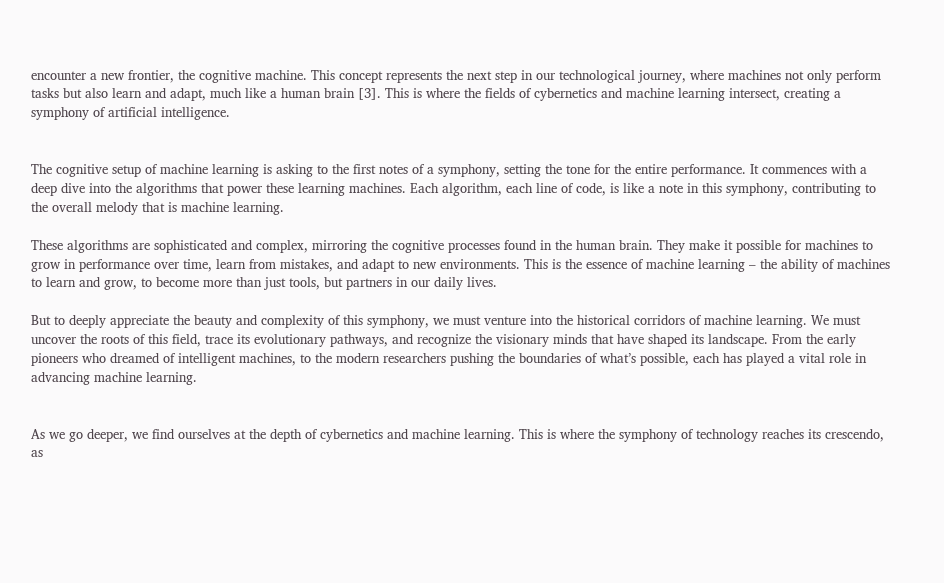encounter a new frontier, the cognitive machine. This concept represents the next step in our technological journey, where machines not only perform tasks but also learn and adapt, much like a human brain [3]. This is where the fields of cybernetics and machine learning intersect, creating a symphony of artificial intelligence.


The cognitive setup of machine learning is asking to the first notes of a symphony, setting the tone for the entire performance. It commences with a deep dive into the algorithms that power these learning machines. Each algorithm, each line of code, is like a note in this symphony, contributing to the overall melody that is machine learning.

These algorithms are sophisticated and complex, mirroring the cognitive processes found in the human brain. They make it possible for machines to grow in performance over time, learn from mistakes, and adapt to new environments. This is the essence of machine learning – the ability of machines to learn and grow, to become more than just tools, but partners in our daily lives.

But to deeply appreciate the beauty and complexity of this symphony, we must venture into the historical corridors of machine learning. We must uncover the roots of this field, trace its evolutionary pathways, and recognize the visionary minds that have shaped its landscape. From the early pioneers who dreamed of intelligent machines, to the modern researchers pushing the boundaries of what’s possible, each has played a vital role in advancing machine learning.


As we go deeper, we find ourselves at the depth of cybernetics and machine learning. This is where the symphony of technology reaches its crescendo, as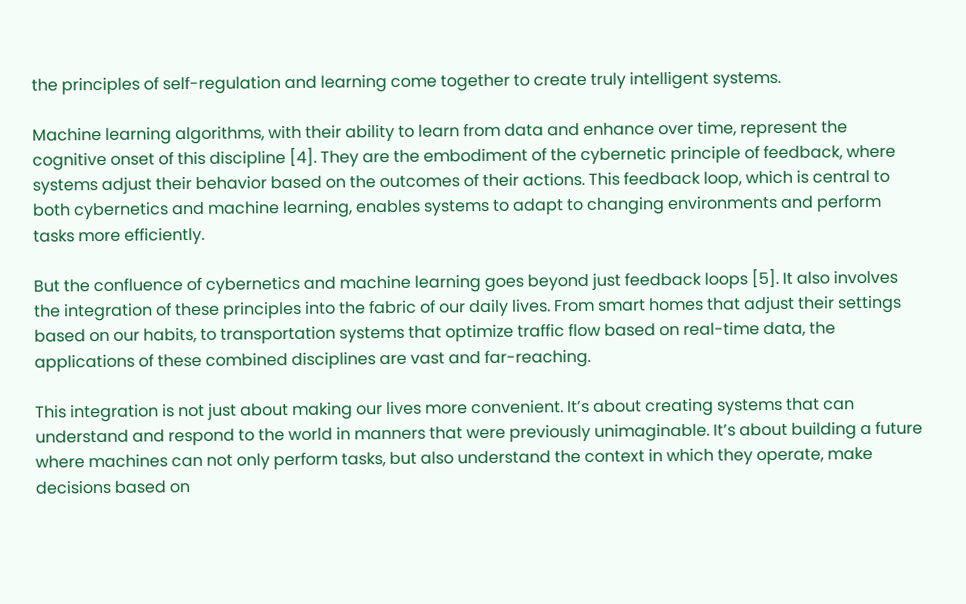the principles of self-regulation and learning come together to create truly intelligent systems.

Machine learning algorithms, with their ability to learn from data and enhance over time, represent the cognitive onset of this discipline [4]. They are the embodiment of the cybernetic principle of feedback, where systems adjust their behavior based on the outcomes of their actions. This feedback loop, which is central to both cybernetics and machine learning, enables systems to adapt to changing environments and perform tasks more efficiently.

But the confluence of cybernetics and machine learning goes beyond just feedback loops [5]. It also involves the integration of these principles into the fabric of our daily lives. From smart homes that adjust their settings based on our habits, to transportation systems that optimize traffic flow based on real-time data, the applications of these combined disciplines are vast and far-reaching.

This integration is not just about making our lives more convenient. It’s about creating systems that can understand and respond to the world in manners that were previously unimaginable. It’s about building a future where machines can not only perform tasks, but also understand the context in which they operate, make decisions based on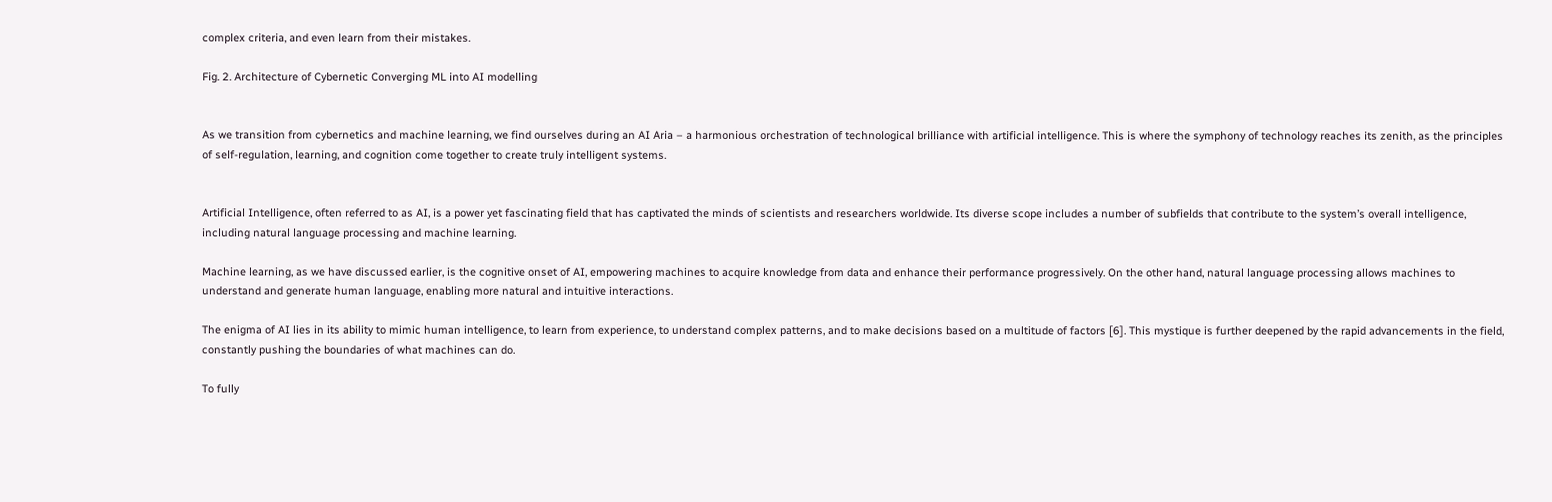complex criteria, and even learn from their mistakes.

Fig. 2. Architecture of Cybernetic Converging ML into AI modelling


As we transition from cybernetics and machine learning, we find ourselves during an AI Aria – a harmonious orchestration of technological brilliance with artificial intelligence. This is where the symphony of technology reaches its zenith, as the principles of self-regulation, learning, and cognition come together to create truly intelligent systems.


Artificial Intelligence, often referred to as AI, is a power yet fascinating field that has captivated the minds of scientists and researchers worldwide. Its diverse scope includes a number of subfields that contribute to the system’s overall intelligence, including natural language processing and machine learning.

Machine learning, as we have discussed earlier, is the cognitive onset of AI, empowering machines to acquire knowledge from data and enhance their performance progressively. On the other hand, natural language processing allows machines to understand and generate human language, enabling more natural and intuitive interactions.

The enigma of AI lies in its ability to mimic human intelligence, to learn from experience, to understand complex patterns, and to make decisions based on a multitude of factors [6]. This mystique is further deepened by the rapid advancements in the field, constantly pushing the boundaries of what machines can do.

To fully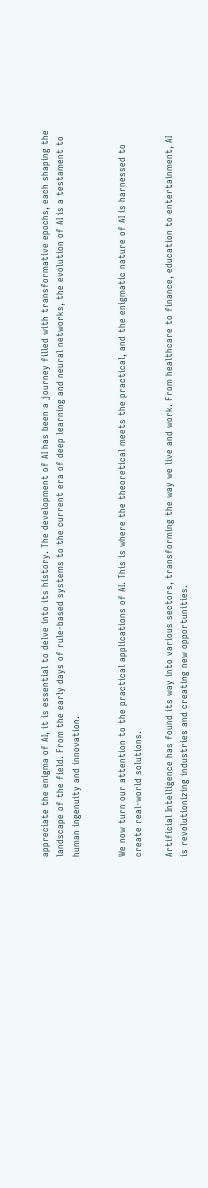appreciate the enigma of AI, it is essential to delve into its history. The development of AI has been a journey filled with transformative epochs, each shaping the landscape of the field. From the early days of rule-based systems to the current era of deep learning and neural networks, the evolution of AI is a testament to human ingenuity and innovation.


We now turn our attention to the practical applications of AI. This is where the theoretical meets the practical, and the enigmatic nature of AI is harnessed to create real-world solutions.

Artificial Intelligence has found its way into various sectors, transforming the way we live and work. From healthcare to finance, education to entertainment, AI is revolutionizing industries and creating new opportunities.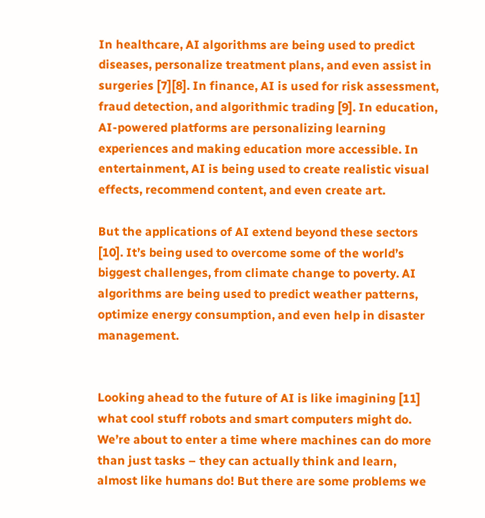In healthcare, AI algorithms are being used to predict diseases, personalize treatment plans, and even assist in surgeries [7][8]. In finance, AI is used for risk assessment, fraud detection, and algorithmic trading [9]. In education, AI-powered platforms are personalizing learning experiences and making education more accessible. In entertainment, AI is being used to create realistic visual effects, recommend content, and even create art.

But the applications of AI extend beyond these sectors [10]. It’s being used to overcome some of the world’s biggest challenges, from climate change to poverty. AI algorithms are being used to predict weather patterns, optimize energy consumption, and even help in disaster management.


Looking ahead to the future of AI is like imagining [11] what cool stuff robots and smart computers might do. We’re about to enter a time where machines can do more than just tasks – they can actually think and learn, almost like humans do! But there are some problems we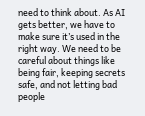need to think about. As AI gets better, we have to make sure it’s used in the right way. We need to be careful about things like being fair, keeping secrets safe, and not letting bad people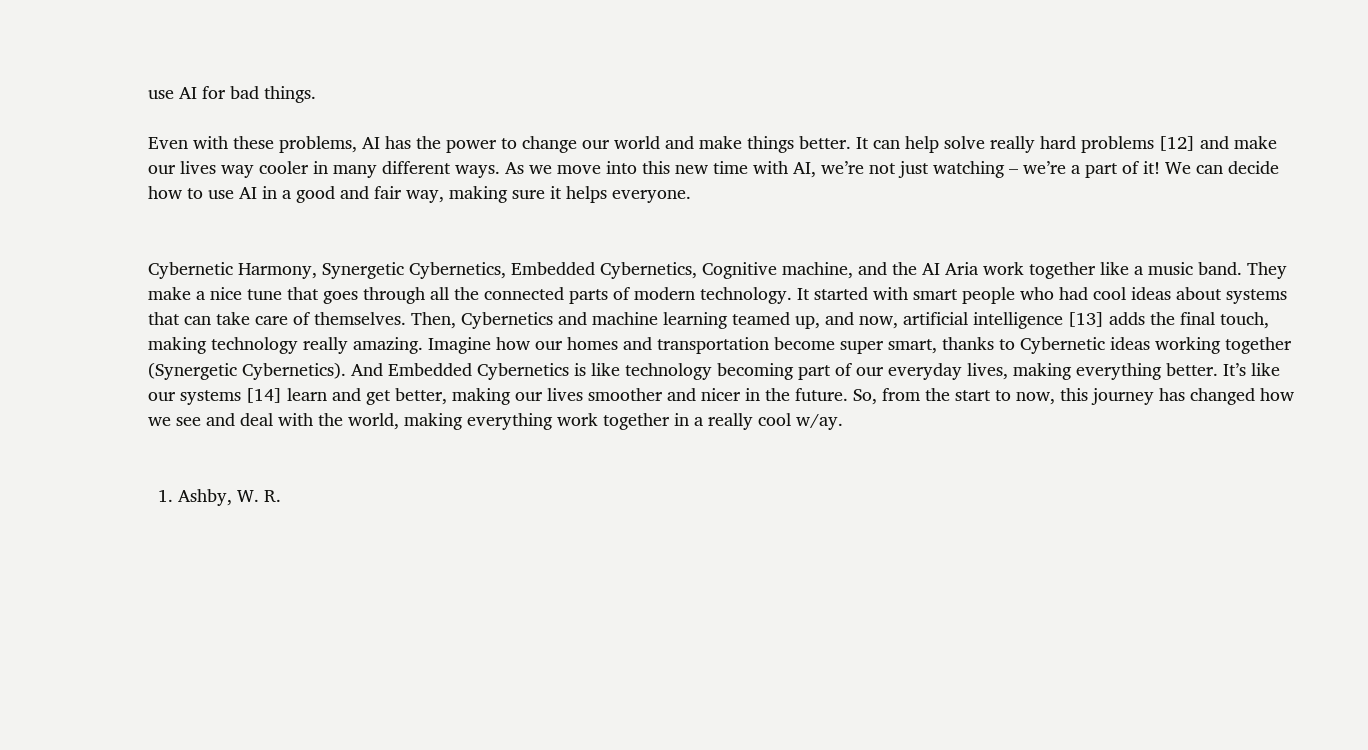use AI for bad things.

Even with these problems, AI has the power to change our world and make things better. It can help solve really hard problems [12] and make our lives way cooler in many different ways. As we move into this new time with AI, we’re not just watching – we’re a part of it! We can decide how to use AI in a good and fair way, making sure it helps everyone.


Cybernetic Harmony, Synergetic Cybernetics, Embedded Cybernetics, Cognitive machine, and the AI Aria work together like a music band. They make a nice tune that goes through all the connected parts of modern technology. It started with smart people who had cool ideas about systems that can take care of themselves. Then, Cybernetics and machine learning teamed up, and now, artificial intelligence [13] adds the final touch, making technology really amazing. Imagine how our homes and transportation become super smart, thanks to Cybernetic ideas working together (Synergetic Cybernetics). And Embedded Cybernetics is like technology becoming part of our everyday lives, making everything better. It’s like our systems [14] learn and get better, making our lives smoother and nicer in the future. So, from the start to now, this journey has changed how we see and deal with the world, making everything work together in a really cool w/ay.


  1. Ashby, W. R.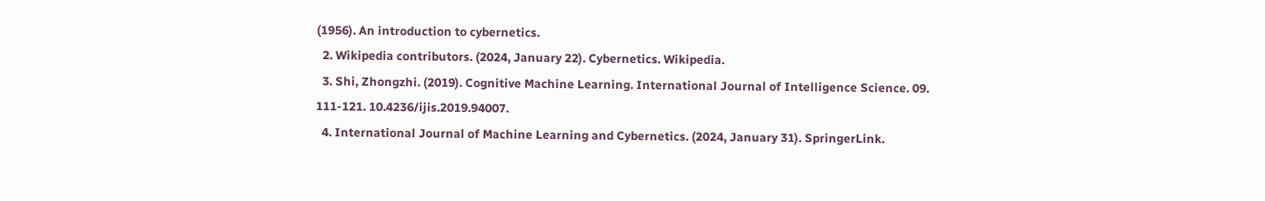(1956). An introduction to cybernetics.
  2. Wikipedia contributors. (2024, January 22). Cybernetics. Wikipedia.
  3. Shi, Zhongzhi. (2019). Cognitive Machine Learning. International Journal of Intelligence Science. 09. 111-121. 10.4236/ijis.2019.94007.
  4. International Journal of Machine Learning and Cybernetics. (2024, January 31). SpringerLink.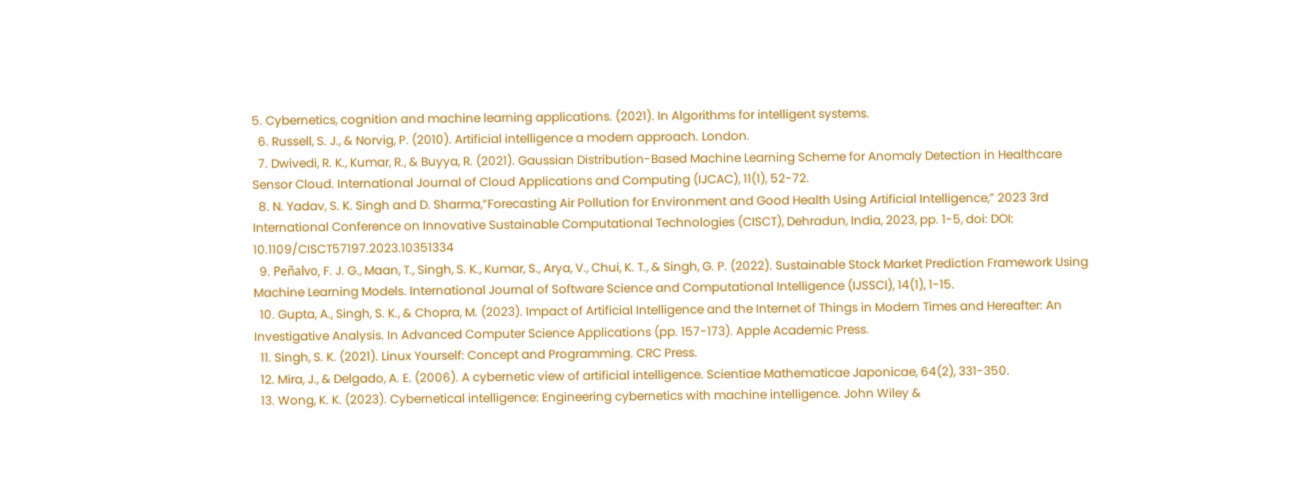5. Cybernetics, cognition and machine learning applications. (2021). In Algorithms for intelligent systems.
  6. Russell, S. J., & Norvig, P. (2010). Artificial intelligence a modern approach. London.
  7. Dwivedi, R. K., Kumar, R., & Buyya, R. (2021). Gaussian Distribution-Based Machine Learning Scheme for Anomaly Detection in Healthcare Sensor Cloud. International Journal of Cloud Applications and Computing (IJCAC), 11(1), 52-72.
  8. N. Yadav, S. K. Singh and D. Sharma,”Forecasting Air Pollution for Environment and Good Health Using Artificial Intelligence,” 2023 3rd International Conference on Innovative Sustainable Computational Technologies (CISCT), Dehradun, India, 2023, pp. 1-5, doi: DOI: 10.1109/CISCT57197.2023.10351334
  9. Peñalvo, F. J. G., Maan, T., Singh, S. K., Kumar, S., Arya, V., Chui, K. T., & Singh, G. P. (2022). Sustainable Stock Market Prediction Framework Using Machine Learning Models. International Journal of Software Science and Computational Intelligence (IJSSCI), 14(1), 1-15.
  10. Gupta, A., Singh, S. K., & Chopra, M. (2023). Impact of Artificial Intelligence and the Internet of Things in Modern Times and Hereafter: An Investigative Analysis. In Advanced Computer Science Applications (pp. 157-173). Apple Academic Press.
  11. Singh, S. K. (2021). Linux Yourself: Concept and Programming. CRC Press.
  12. Mira, J., & Delgado, A. E. (2006). A cybernetic view of artificial intelligence. Scientiae Mathematicae Japonicae, 64(2), 331-350.
  13. Wong, K. K. (2023). Cybernetical intelligence: Engineering cybernetics with machine intelligence. John Wiley &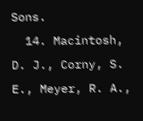Sons.
  14. Macintosh, D. J., Corny, S. E., Meyer, R. A.,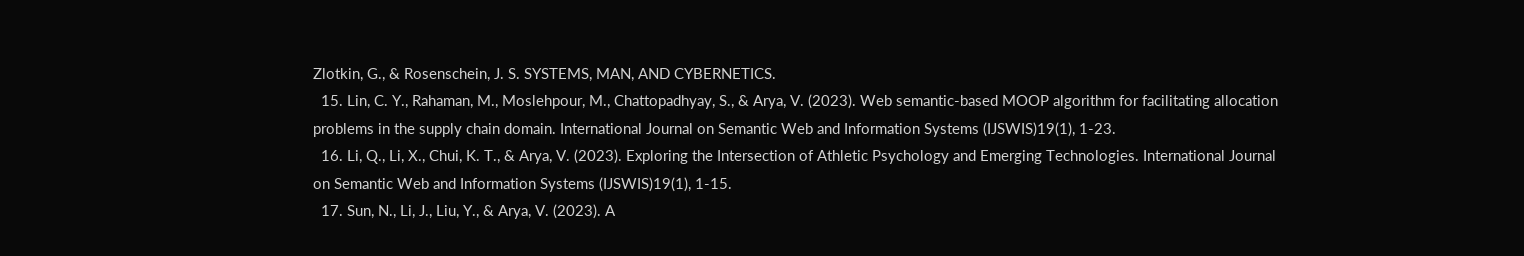Zlotkin, G., & Rosenschein, J. S. SYSTEMS, MAN, AND CYBERNETICS.
  15. Lin, C. Y., Rahaman, M., Moslehpour, M., Chattopadhyay, S., & Arya, V. (2023). Web semantic-based MOOP algorithm for facilitating allocation problems in the supply chain domain. International Journal on Semantic Web and Information Systems (IJSWIS)19(1), 1-23.
  16. Li, Q., Li, X., Chui, K. T., & Arya, V. (2023). Exploring the Intersection of Athletic Psychology and Emerging Technologies. International Journal on Semantic Web and Information Systems (IJSWIS)19(1), 1-15.
  17. Sun, N., Li, J., Liu, Y., & Arya, V. (2023). A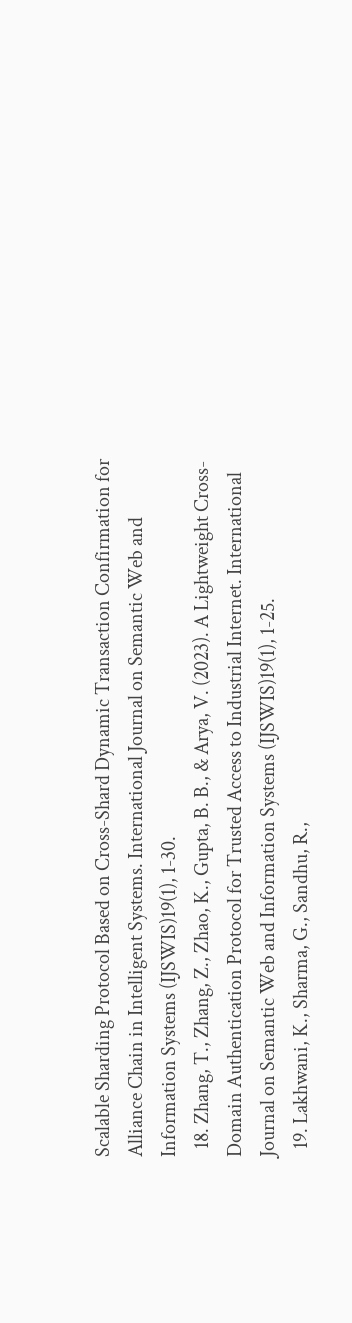Scalable Sharding Protocol Based on Cross-Shard Dynamic Transaction Confirmation for Alliance Chain in Intelligent Systems. International Journal on Semantic Web and Information Systems (IJSWIS)19(1), 1-30.
  18. Zhang, T., Zhang, Z., Zhao, K., Gupta, B. B., & Arya, V. (2023). A Lightweight Cross-Domain Authentication Protocol for Trusted Access to Industrial Internet. International Journal on Semantic Web and Information Systems (IJSWIS)19(1), 1-25.
  19. Lakhwani, K., Sharma, G., Sandhu, R.,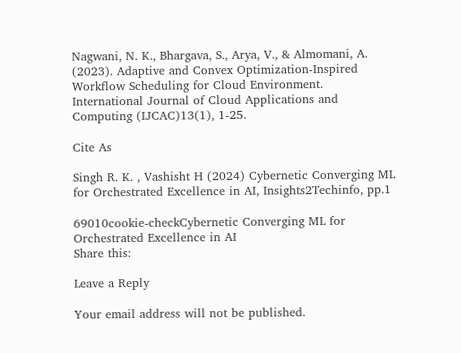Nagwani, N. K., Bhargava, S., Arya, V., & Almomani, A. (2023). Adaptive and Convex Optimization-Inspired Workflow Scheduling for Cloud Environment. International Journal of Cloud Applications and Computing (IJCAC)13(1), 1-25.

Cite As

Singh R. K. , Vashisht H (2024) Cybernetic Converging ML for Orchestrated Excellence in AI, Insights2Techinfo, pp.1

69010cookie-checkCybernetic Converging ML for Orchestrated Excellence in AI
Share this:

Leave a Reply

Your email address will not be published.